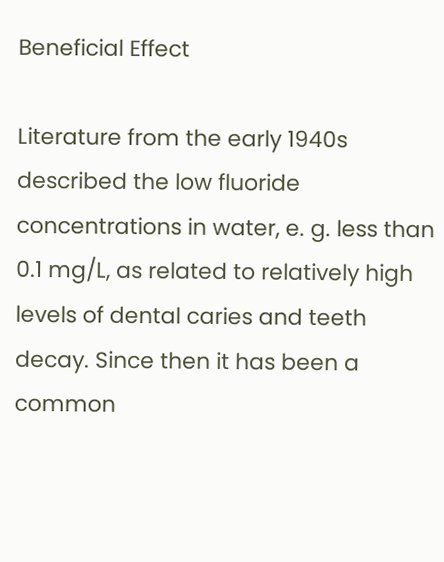Beneficial Effect

Literature from the early 1940s described the low fluoride concentrations in water, e. g. less than 0.1 mg/L, as related to relatively high levels of dental caries and teeth decay. Since then it has been a common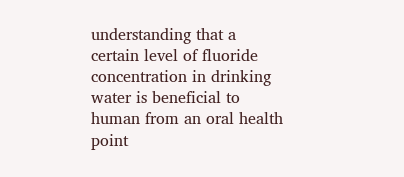understanding that a certain level of fluoride concentration in drinking water is beneficial to human from an oral health point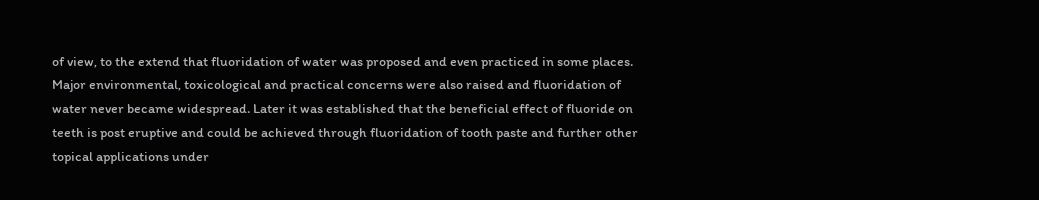of view, to the extend that fluoridation of water was proposed and even practiced in some places. Major environmental, toxicological and practical concerns were also raised and fluoridation of water never became widespread. Later it was established that the beneficial effect of fluoride on teeth is post eruptive and could be achieved through fluoridation of tooth paste and further other topical applications under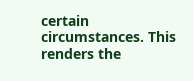certain circumstances. This renders the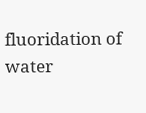fluoridation of water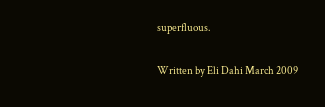superfluous.

Written by Eli Dahi March 2009